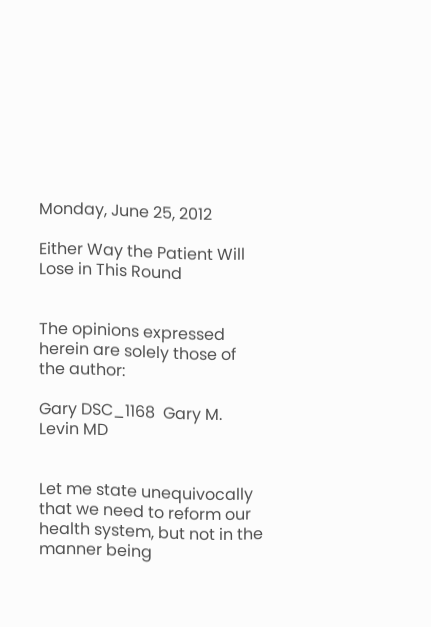Monday, June 25, 2012

Either Way the Patient Will Lose in This Round


The opinions expressed herein are solely those of the author:

Gary DSC_1168  Gary M. Levin MD


Let me state unequivocally that we need to reform our health system, but not in the manner being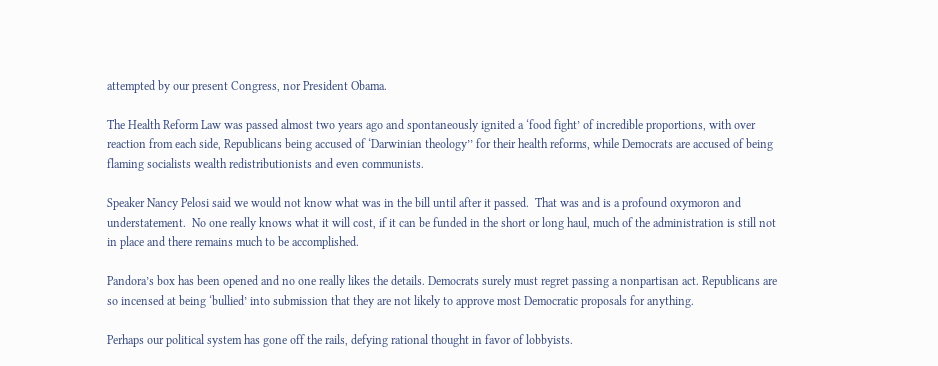attempted by our present Congress, nor President Obama.

The Health Reform Law was passed almost two years ago and spontaneously ignited a ‘food fight’ of incredible proportions, with over reaction from each side, Republicans being accused of ‘Darwinian theology’’ for their health reforms, while Democrats are accused of being flaming socialists wealth redistributionists and even communists.

Speaker Nancy Pelosi said we would not know what was in the bill until after it passed.  That was and is a profound oxymoron and understatement.  No one really knows what it will cost, if it can be funded in the short or long haul, much of the administration is still not in place and there remains much to be accomplished.

Pandora’s box has been opened and no one really likes the details. Democrats surely must regret passing a nonpartisan act. Republicans are so incensed at being ‘bullied’ into submission that they are not likely to approve most Democratic proposals for anything.

Perhaps our political system has gone off the rails, defying rational thought in favor of lobbyists.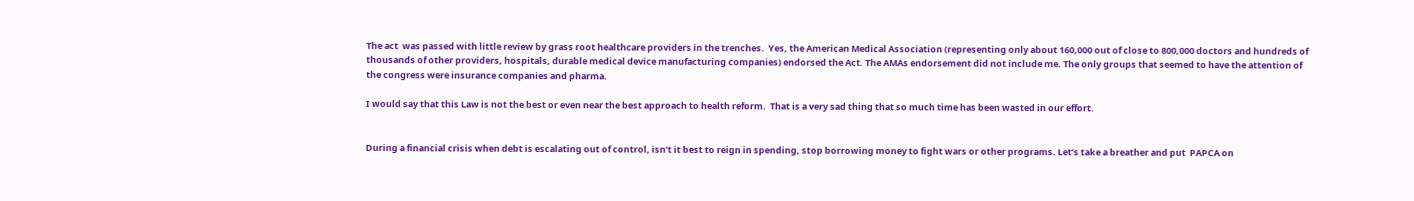The act  was passed with little review by grass root healthcare providers in the trenches.  Yes, the American Medical Association (representing only about 160,000 out of close to 800,000 doctors and hundreds of thousands of other providers, hospitals, durable medical device manufacturing companies) endorsed the Act. The AMAs endorsement did not include me. The only groups that seemed to have the attention of the congress were insurance companies and pharma.

I would say that this Law is not the best or even near the best approach to health reform.  That is a very sad thing that so much time has been wasted in our effort.


During a financial crisis when debt is escalating out of control, isn’t it best to reign in spending, stop borrowing money to fight wars or other programs. Let’s take a breather and put  PAPCA on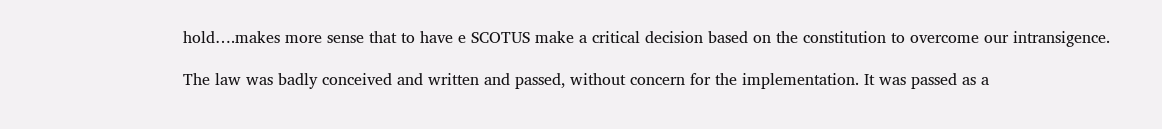hold….makes more sense that to have e SCOTUS make a critical decision based on the constitution to overcome our intransigence.

The law was badly conceived and written and passed, without concern for the implementation. It was passed as a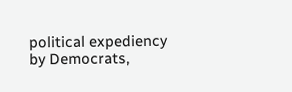political expediency by Democrats,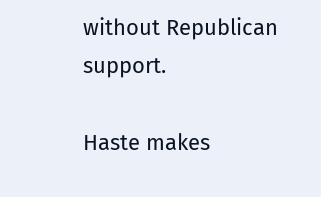without Republican support.

Haste makes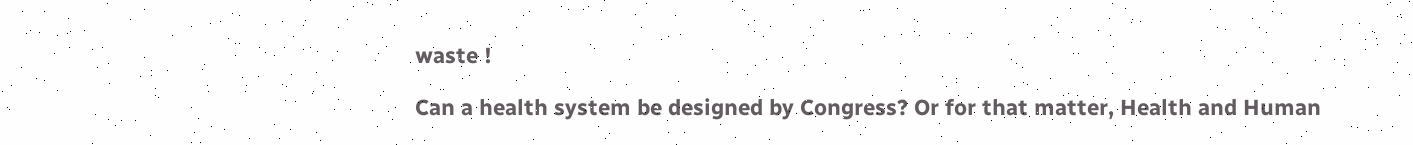waste !

Can a health system be designed by Congress? Or for that matter, Health and Human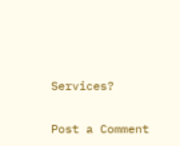Services?

Post a Comment